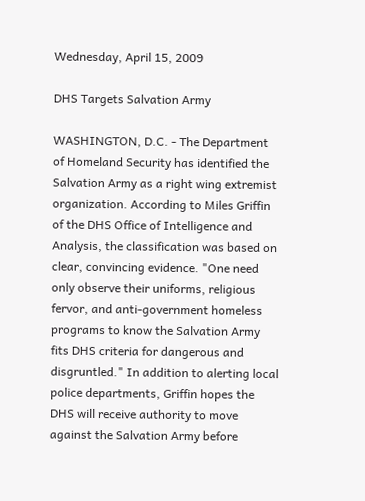Wednesday, April 15, 2009

DHS Targets Salvation Army

WASHINGTON, D.C. - The Department of Homeland Security has identified the Salvation Army as a right wing extremist organization. According to Miles Griffin of the DHS Office of Intelligence and Analysis, the classification was based on clear, convincing evidence. "One need only observe their uniforms, religious fervor, and anti-government homeless programs to know the Salvation Army fits DHS criteria for dangerous and disgruntled." In addition to alerting local police departments, Griffin hopes the DHS will receive authority to move against the Salvation Army before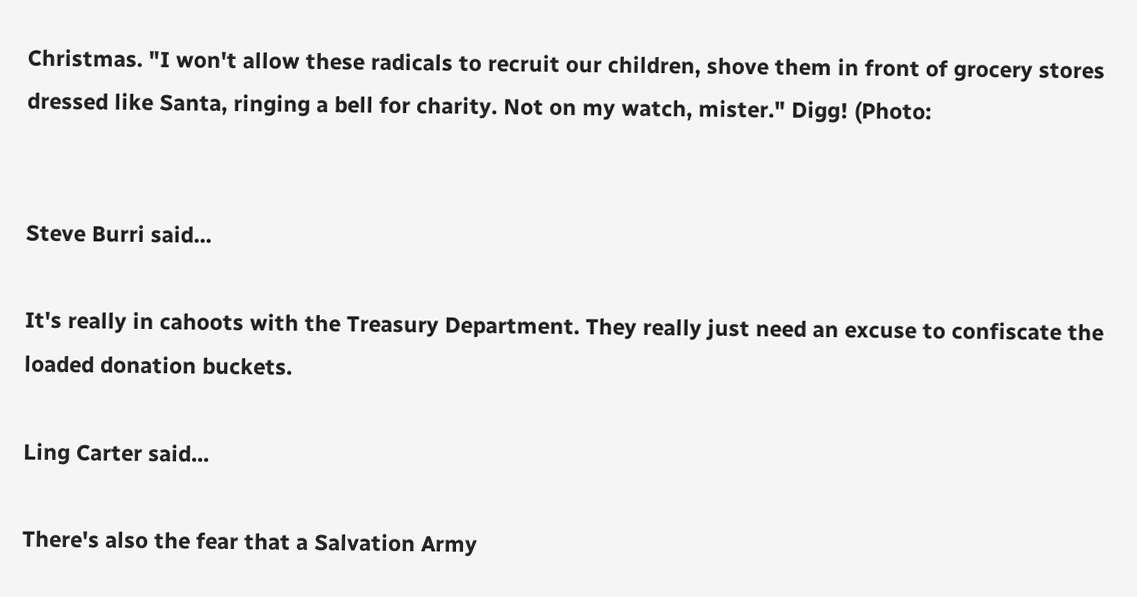Christmas. "I won't allow these radicals to recruit our children, shove them in front of grocery stores dressed like Santa, ringing a bell for charity. Not on my watch, mister." Digg! (Photo:


Steve Burri said...

It's really in cahoots with the Treasury Department. They really just need an excuse to confiscate the loaded donation buckets.

Ling Carter said...

There's also the fear that a Salvation Army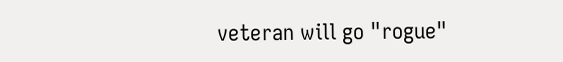veteran will go "rogue"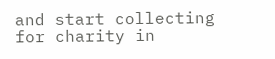and start collecting for charity in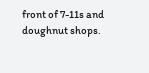front of 7-11s and doughnut shops.